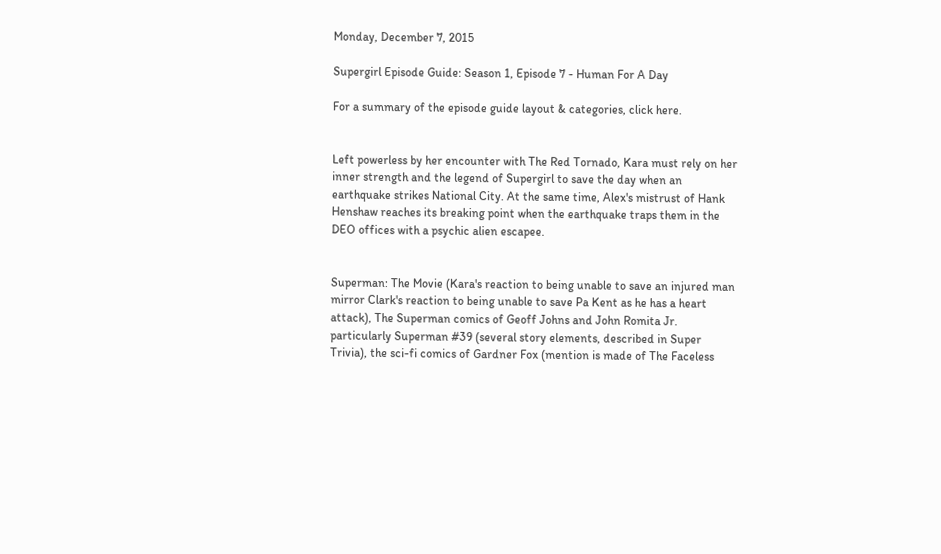Monday, December 7, 2015

Supergirl Episode Guide: Season 1, Episode 7 - Human For A Day

For a summary of the episode guide layout & categories, click here.


Left powerless by her encounter with The Red Tornado, Kara must rely on her inner strength and the legend of Supergirl to save the day when an earthquake strikes National City. At the same time, Alex's mistrust of Hank Henshaw reaches its breaking point when the earthquake traps them in the DEO offices with a psychic alien escapee.


Superman: The Movie (Kara's reaction to being unable to save an injured man mirror Clark's reaction to being unable to save Pa Kent as he has a heart attack), The Superman comics of Geoff Johns and John Romita Jr. particularly Superman #39 (several story elements, described in Super Trivia), the sci-fi comics of Gardner Fox (mention is made of The Faceless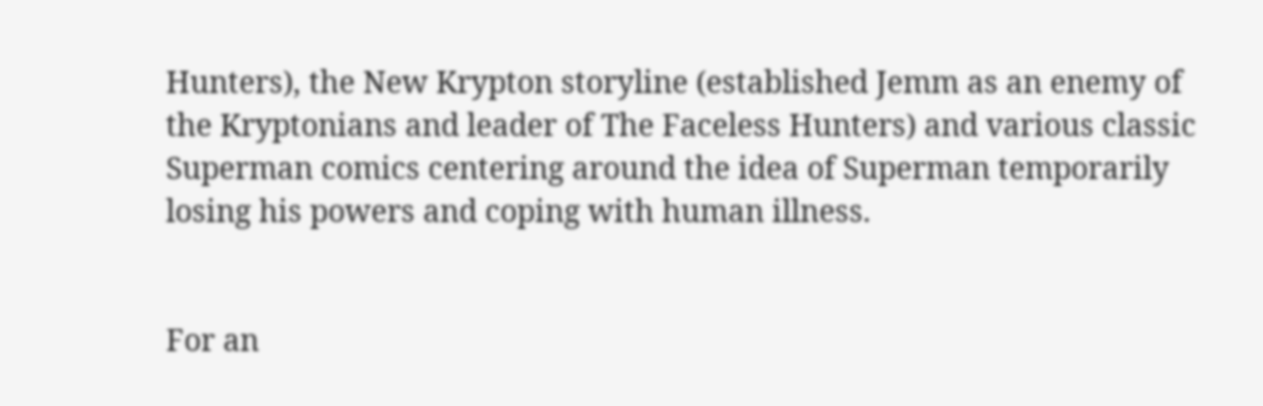Hunters), the New Krypton storyline (established Jemm as an enemy of the Kryptonians and leader of The Faceless Hunters) and various classic Superman comics centering around the idea of Superman temporarily losing his powers and coping with human illness.


For an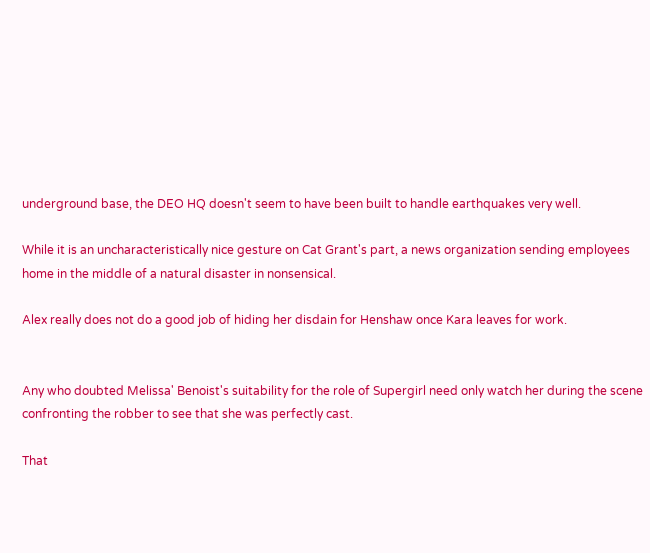underground base, the DEO HQ doesn't seem to have been built to handle earthquakes very well.

While it is an uncharacteristically nice gesture on Cat Grant's part, a news organization sending employees home in the middle of a natural disaster in nonsensical.

Alex really does not do a good job of hiding her disdain for Henshaw once Kara leaves for work.


Any who doubted Melissa' Benoist's suitability for the role of Supergirl need only watch her during the scene confronting the robber to see that she was perfectly cast.

That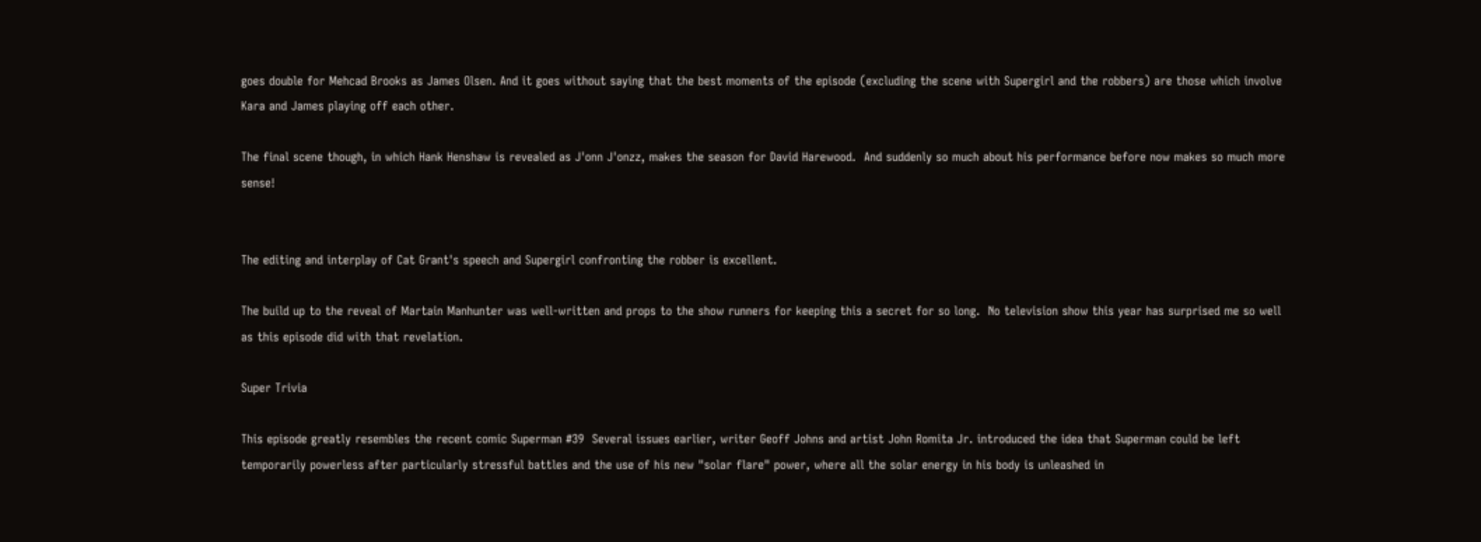goes double for Mehcad Brooks as James Olsen. And it goes without saying that the best moments of the episode (excluding the scene with Supergirl and the robbers) are those which involve Kara and James playing off each other.

The final scene though, in which Hank Henshaw is revealed as J'onn J'onzz, makes the season for David Harewood.  And suddenly so much about his performance before now makes so much more sense!


The editing and interplay of Cat Grant's speech and Supergirl confronting the robber is excellent.

The build up to the reveal of Martain Manhunter was well-written and props to the show runners for keeping this a secret for so long.  No television show this year has surprised me so well as this episode did with that revelation.

Super Trivia

This episode greatly resembles the recent comic Superman #39  Several issues earlier, writer Geoff Johns and artist John Romita Jr. introduced the idea that Superman could be left temporarily powerless after particularly stressful battles and the use of his new "solar flare" power, where all the solar energy in his body is unleashed in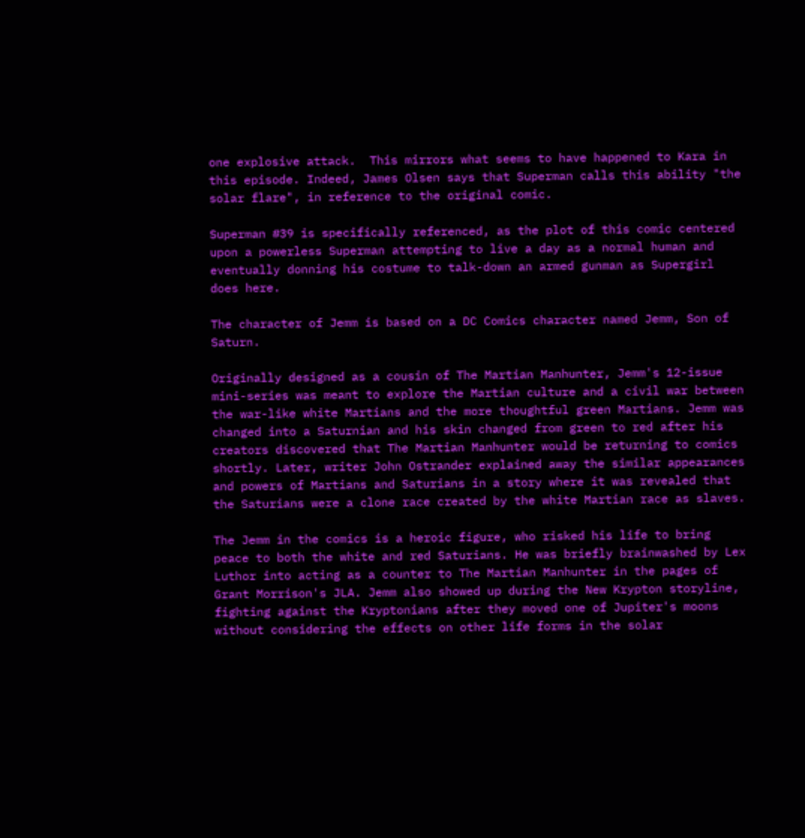one explosive attack.  This mirrors what seems to have happened to Kara in this episode. Indeed, James Olsen says that Superman calls this ability "the solar flare", in reference to the original comic.

Superman #39 is specifically referenced, as the plot of this comic centered upon a powerless Superman attempting to live a day as a normal human and eventually donning his costume to talk-down an armed gunman as Supergirl does here.

The character of Jemm is based on a DC Comics character named Jemm, Son of Saturn.

Originally designed as a cousin of The Martian Manhunter, Jemm's 12-issue mini-series was meant to explore the Martian culture and a civil war between the war-like white Martians and the more thoughtful green Martians. Jemm was changed into a Saturnian and his skin changed from green to red after his creators discovered that The Martian Manhunter would be returning to comics shortly. Later, writer John Ostrander explained away the similar appearances and powers of Martians and Saturians in a story where it was revealed that the Saturians were a clone race created by the white Martian race as slaves.

The Jemm in the comics is a heroic figure, who risked his life to bring peace to both the white and red Saturians. He was briefly brainwashed by Lex Luthor into acting as a counter to The Martian Manhunter in the pages of Grant Morrison's JLA. Jemm also showed up during the New Krypton storyline, fighting against the Kryptonians after they moved one of Jupiter's moons without considering the effects on other life forms in the solar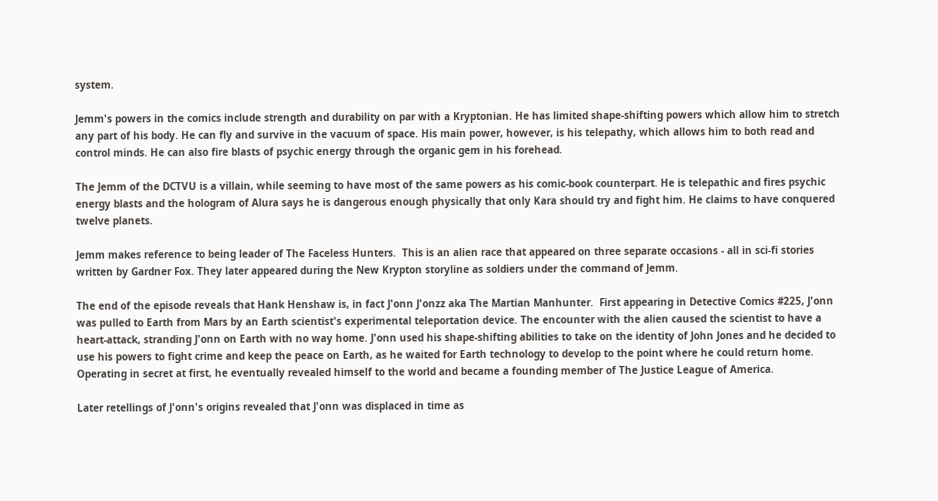system.

Jemm's powers in the comics include strength and durability on par with a Kryptonian. He has limited shape-shifting powers which allow him to stretch any part of his body. He can fly and survive in the vacuum of space. His main power, however, is his telepathy, which allows him to both read and control minds. He can also fire blasts of psychic energy through the organic gem in his forehead.

The Jemm of the DCTVU is a villain, while seeming to have most of the same powers as his comic-book counterpart. He is telepathic and fires psychic energy blasts and the hologram of Alura says he is dangerous enough physically that only Kara should try and fight him. He claims to have conquered twelve planets.

Jemm makes reference to being leader of The Faceless Hunters.  This is an alien race that appeared on three separate occasions - all in sci-fi stories written by Gardner Fox. They later appeared during the New Krypton storyline as soldiers under the command of Jemm.

The end of the episode reveals that Hank Henshaw is, in fact J'onn J'onzz aka The Martian Manhunter.  First appearing in Detective Comics #225, J'onn was pulled to Earth from Mars by an Earth scientist's experimental teleportation device. The encounter with the alien caused the scientist to have a heart-attack, stranding J'onn on Earth with no way home. J'onn used his shape-shifting abilities to take on the identity of John Jones and he decided to use his powers to fight crime and keep the peace on Earth, as he waited for Earth technology to develop to the point where he could return home. Operating in secret at first, he eventually revealed himself to the world and became a founding member of The Justice League of America.

Later retellings of J'onn's origins revealed that J'onn was displaced in time as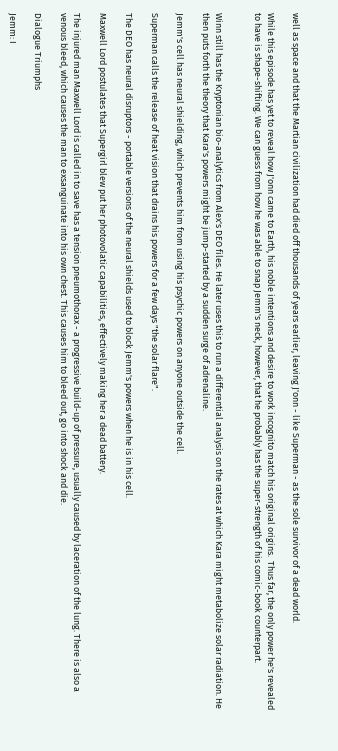well as space and that the Martian civilization had died off thousands of years earlier, leaving J'onn - like Superman - as the sole survivor of a dead world.

While this episode has yet to reveal how J'onn came to Earth, his noble intentions and desire to work incognito match his original origins.  Thus far, the only power he's revealed to have is shape-shifting. We can guess from how he was able to snap Jemm's neck, however, that he probably has the super-strength of his comic-book counterpart.


Winn still has the Kryptonian bio-analytics from Alex's DEO files. He later uses this to run a differential analysis on the rates at which Kara might metabolize solar radiation. He then puts forth the theory that Kara's powers might be jump-started by a sudden surge of adrenaline.

Jemm's cell has neural shielding, which prevents him from using his psychic powers on anyone outside the cell.

Superman calls the release of heat vision that drains his powers for a few days "the solar flare".

The DEO has neural disruptors - portable versions of the neural shields used to block Jemm's powers when he is in his cell.

Maxwell Lord postulates that Supergirl blew put her photovolatic capabilities, effectively making her a dead battery.

The injured man Maxwell Lord is called in to save has a tension pneumothorax - a progressive build-up of pressure, usually caused by laceration of the lung. There is also a venous bleed, which causes the man to exsanguinate into his own chest. This causes him to bleed out, go into shock and die.

Dialogue Triumphs

Jemm: I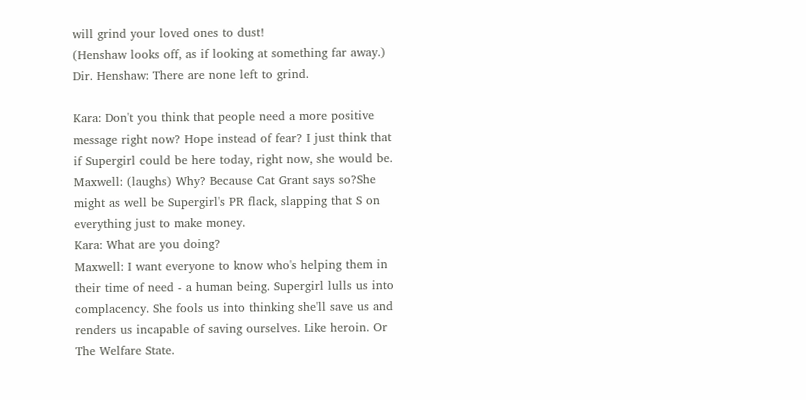will grind your loved ones to dust!
(Henshaw looks off, as if looking at something far away.)
Dir. Henshaw: There are none left to grind.

Kara: Don't you think that people need a more positive message right now? Hope instead of fear? I just think that if Supergirl could be here today, right now, she would be.
Maxwell: (laughs) Why? Because Cat Grant says so?She might as well be Supergirl's PR flack, slapping that S on everything just to make money.
Kara: What are you doing?
Maxwell: I want everyone to know who's helping them in their time of need - a human being. Supergirl lulls us into complacency. She fools us into thinking she'll save us and renders us incapable of saving ourselves. Like heroin. Or The Welfare State.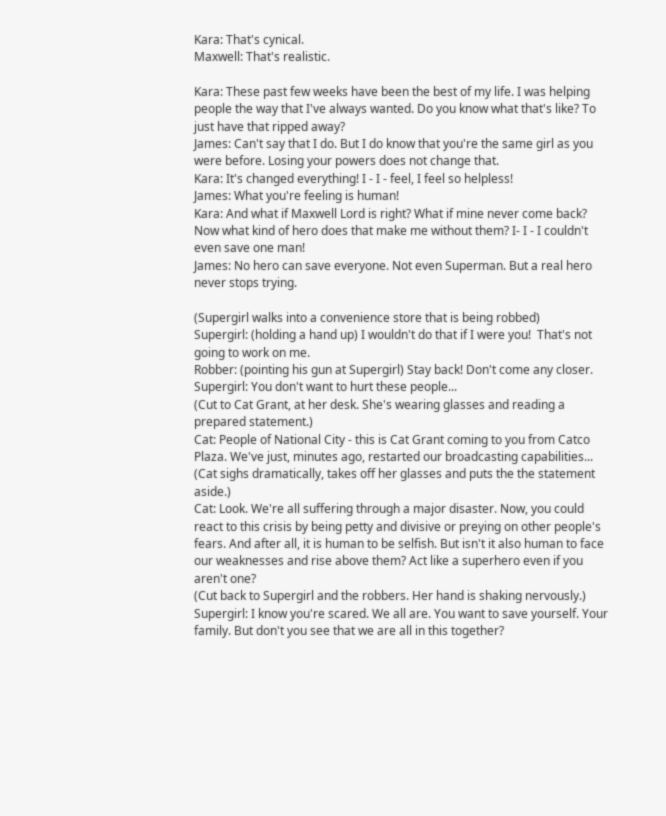Kara: That's cynical.
Maxwell: That's realistic.

Kara: These past few weeks have been the best of my life. I was helping people the way that I've always wanted. Do you know what that's like? To just have that ripped away?
James: Can't say that I do. But I do know that you're the same girl as you were before. Losing your powers does not change that.
Kara: It's changed everything! I - I - feel, I feel so helpless!
James: What you're feeling is human!
Kara: And what if Maxwell Lord is right? What if mine never come back? Now what kind of hero does that make me without them? I- I - I couldn't even save one man!
James: No hero can save everyone. Not even Superman. But a real hero never stops trying.

(Supergirl walks into a convenience store that is being robbed)
Supergirl: (holding a hand up) I wouldn't do that if I were you!  That's not going to work on me.
Robber: (pointing his gun at Supergirl) Stay back! Don't come any closer.
Supergirl: You don't want to hurt these people...
(Cut to Cat Grant, at her desk. She's wearing glasses and reading a prepared statement.)
Cat: People of National City - this is Cat Grant coming to you from Catco Plaza. We've just, minutes ago, restarted our broadcasting capabilities...
(Cat sighs dramatically, takes off her glasses and puts the the statement aside.)
Cat: Look. We're all suffering through a major disaster. Now, you could react to this crisis by being petty and divisive or preying on other people's fears. And after all, it is human to be selfish. But isn't it also human to face our weaknesses and rise above them? Act like a superhero even if you aren't one?
(Cut back to Supergirl and the robbers. Her hand is shaking nervously.)
Supergirl: I know you're scared. We all are. You want to save yourself. Your family. But don't you see that we are all in this together?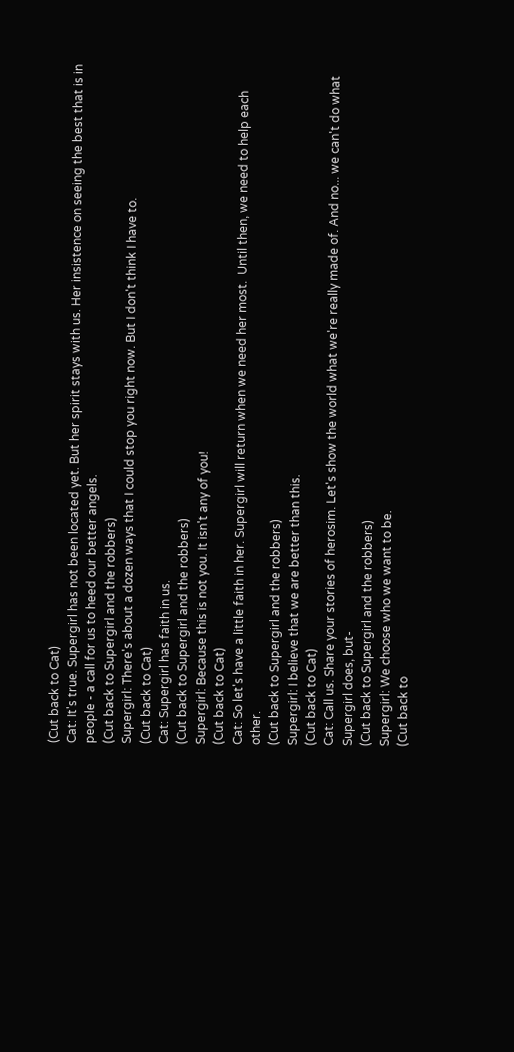(Cut back to Cat)
Cat: It's true. Supergirl has not been located yet. But her spirit stays with us. Her insistence on seeing the best that is in people - a call for us to heed our better angels.
(Cut back to Supergirl and the robbers)
Supergirl: There's about a dozen ways that I could stop you right now. But I don't think I have to.
(Cut back to Cat)
Cat: Supergirl has faith in us.
(Cut back to Supergirl and the robbers)
Supergirl: Because this is not you. It isn't any of you!
(Cut back to Cat)
Cat: So let's have a little faith in her. Supergirl will return when we need her most.  Until then, we need to help each other.
(Cut back to Supergirl and the robbers)
Supergirl: I believe that we are better than this.
(Cut back to Cat)
Cat: Call us. Share your stories of herosim. Let's show the world what we're really made of. And no... we can't do what Supergirl does, but-
(Cut back to Supergirl and the robbers)
Supergirl: We choose who we want to be.
(Cut back to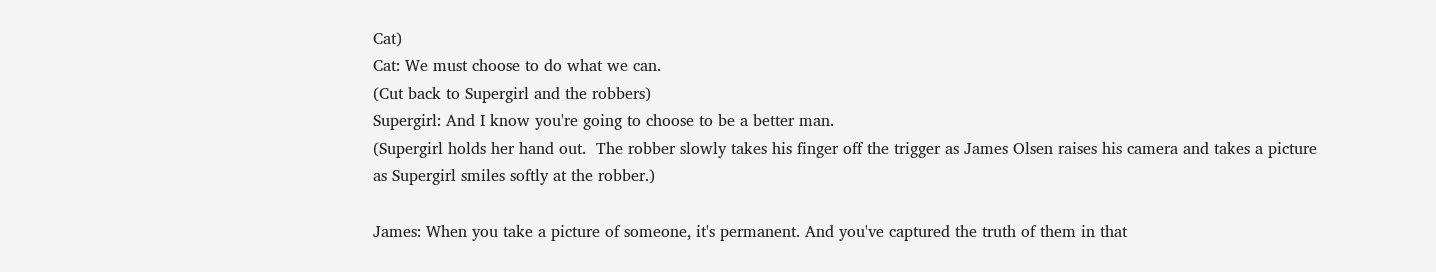Cat)
Cat: We must choose to do what we can.
(Cut back to Supergirl and the robbers)
Supergirl: And I know you're going to choose to be a better man.
(Supergirl holds her hand out.  The robber slowly takes his finger off the trigger as James Olsen raises his camera and takes a picture as Supergirl smiles softly at the robber.)

James: When you take a picture of someone, it's permanent. And you've captured the truth of them in that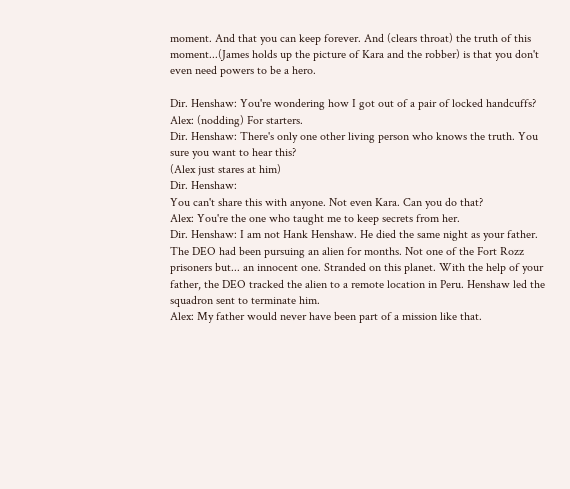moment. And that you can keep forever. And (clears throat) the truth of this moment...(James holds up the picture of Kara and the robber) is that you don't even need powers to be a hero.

Dir. Henshaw: You're wondering how I got out of a pair of locked handcuffs?
Alex: (nodding) For starters.
Dir. Henshaw: There's only one other living person who knows the truth. You sure you want to hear this?
(Alex just stares at him)
Dir. Henshaw:
You can't share this with anyone. Not even Kara. Can you do that?
Alex: You're the one who taught me to keep secrets from her.
Dir. Henshaw: I am not Hank Henshaw. He died the same night as your father. The DEO had been pursuing an alien for months. Not one of the Fort Rozz prisoners but... an innocent one. Stranded on this planet. With the help of your father, the DEO tracked the alien to a remote location in Peru. Henshaw led the squadron sent to terminate him.
Alex: My father would never have been part of a mission like that.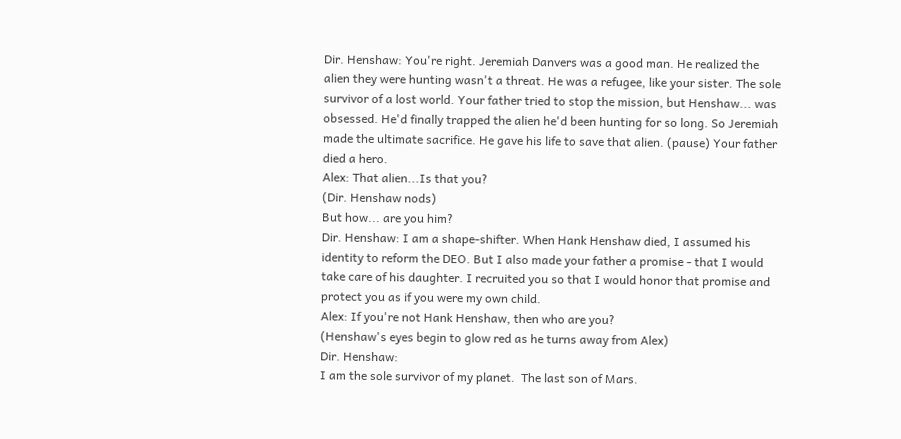Dir. Henshaw: You're right. Jeremiah Danvers was a good man. He realized the alien they were hunting wasn't a threat. He was a refugee, like your sister. The sole survivor of a lost world. Your father tried to stop the mission, but Henshaw... was obsessed. He'd finally trapped the alien he'd been hunting for so long. So Jeremiah made the ultimate sacrifice. He gave his life to save that alien. (pause) Your father died a hero.
Alex: That alien...Is that you?
(Dir. Henshaw nods)
But how... are you him?
Dir. Henshaw: I am a shape-shifter. When Hank Henshaw died, I assumed his identity to reform the DEO. But I also made your father a promise - that I would take care of his daughter. I recruited you so that I would honor that promise and protect you as if you were my own child.
Alex: If you're not Hank Henshaw, then who are you?
(Henshaw's eyes begin to glow red as he turns away from Alex)
Dir. Henshaw:
I am the sole survivor of my planet.  The last son of Mars.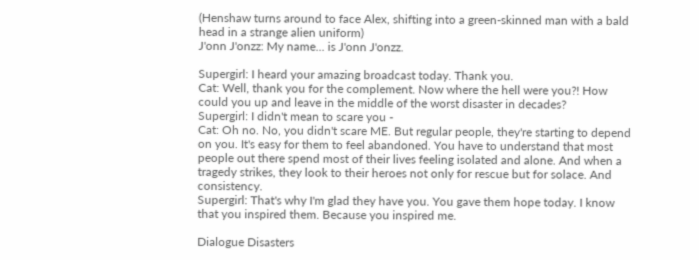(Henshaw turns around to face Alex, shifting into a green-skinned man with a bald head in a strange alien uniform)
J'onn J'onzz: My name... is J'onn J'onzz.

Supergirl: I heard your amazing broadcast today. Thank you.
Cat: Well, thank you for the complement. Now where the hell were you?! How could you up and leave in the middle of the worst disaster in decades?
Supergirl: I didn't mean to scare you -
Cat: Oh no. No, you didn't scare ME. But regular people, they're starting to depend on you. It's easy for them to feel abandoned. You have to understand that most people out there spend most of their lives feeling isolated and alone. And when a tragedy strikes, they look to their heroes not only for rescue but for solace. And consistency.
Supergirl: That's why I'm glad they have you. You gave them hope today. I know that you inspired them. Because you inspired me.

Dialogue Disasters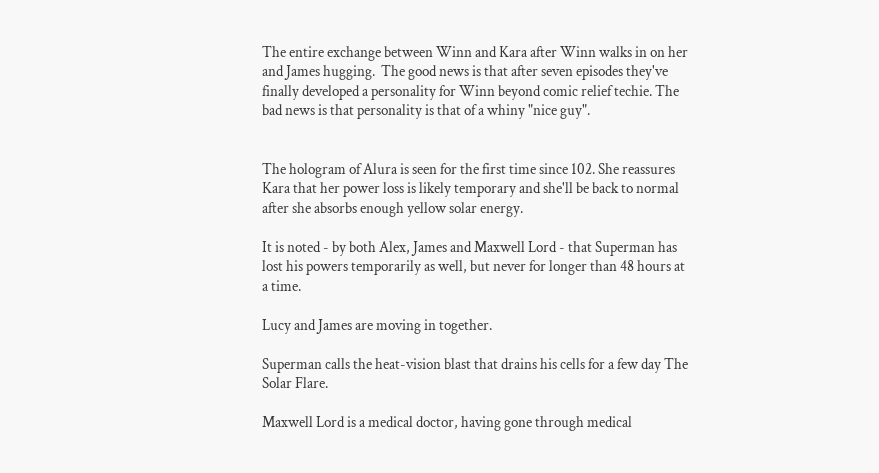The entire exchange between Winn and Kara after Winn walks in on her and James hugging.  The good news is that after seven episodes they've finally developed a personality for Winn beyond comic relief techie. The bad news is that personality is that of a whiny "nice guy".


The hologram of Alura is seen for the first time since 102. She reassures Kara that her power loss is likely temporary and she'll be back to normal after she absorbs enough yellow solar energy.

It is noted - by both Alex, James and Maxwell Lord - that Superman has lost his powers temporarily as well, but never for longer than 48 hours at a time.

Lucy and James are moving in together.

Superman calls the heat-vision blast that drains his cells for a few day The Solar Flare.

Maxwell Lord is a medical doctor, having gone through medical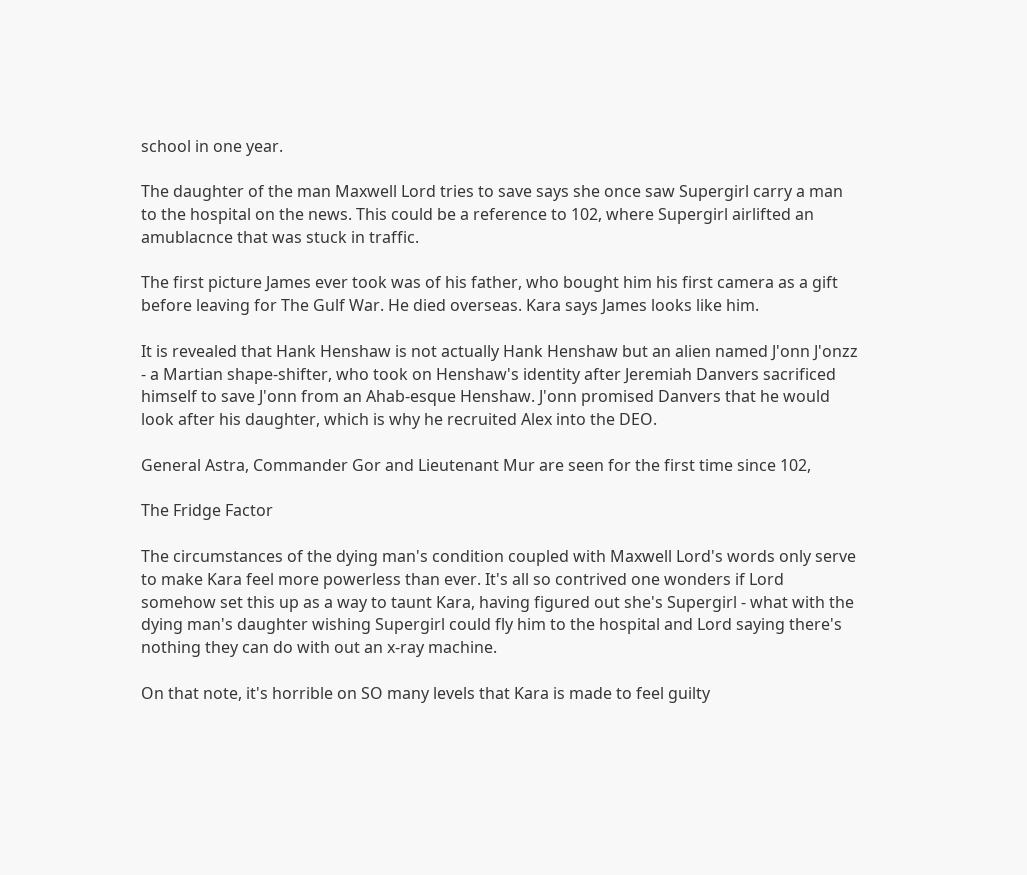school in one year.

The daughter of the man Maxwell Lord tries to save says she once saw Supergirl carry a man to the hospital on the news. This could be a reference to 102, where Supergirl airlifted an amublacnce that was stuck in traffic.

The first picture James ever took was of his father, who bought him his first camera as a gift before leaving for The Gulf War. He died overseas. Kara says James looks like him.

It is revealed that Hank Henshaw is not actually Hank Henshaw but an alien named J'onn J'onzz - a Martian shape-shifter, who took on Henshaw's identity after Jeremiah Danvers sacrificed himself to save J'onn from an Ahab-esque Henshaw. J'onn promised Danvers that he would look after his daughter, which is why he recruited Alex into the DEO.

General Astra, Commander Gor and Lieutenant Mur are seen for the first time since 102,

The Fridge Factor

The circumstances of the dying man's condition coupled with Maxwell Lord's words only serve to make Kara feel more powerless than ever. It's all so contrived one wonders if Lord somehow set this up as a way to taunt Kara, having figured out she's Supergirl - what with the dying man's daughter wishing Supergirl could fly him to the hospital and Lord saying there's nothing they can do with out an x-ray machine.

On that note, it's horrible on SO many levels that Kara is made to feel guilty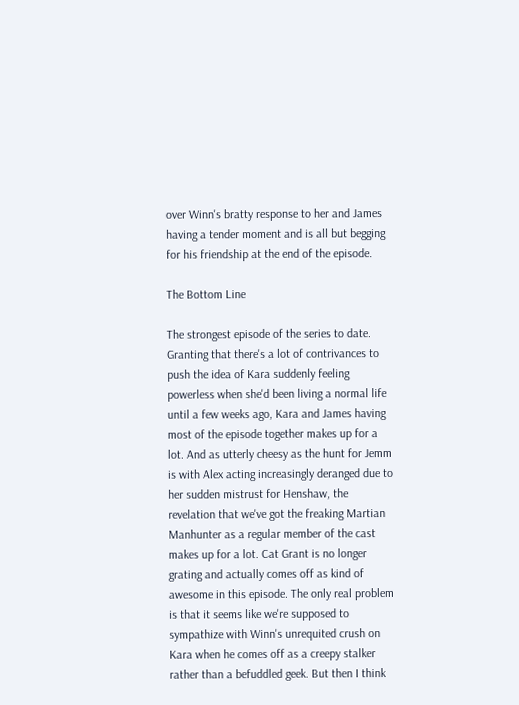over Winn's bratty response to her and James having a tender moment and is all but begging for his friendship at the end of the episode.

The Bottom Line

The strongest episode of the series to date. Granting that there's a lot of contrivances to push the idea of Kara suddenly feeling powerless when she'd been living a normal life until a few weeks ago, Kara and James having most of the episode together makes up for a lot. And as utterly cheesy as the hunt for Jemm is with Alex acting increasingly deranged due to her sudden mistrust for Henshaw, the revelation that we've got the freaking Martian Manhunter as a regular member of the cast makes up for a lot. Cat Grant is no longer grating and actually comes off as kind of awesome in this episode. The only real problem is that it seems like we're supposed to sympathize with Winn's unrequited crush on Kara when he comes off as a creepy stalker rather than a befuddled geek. But then I think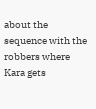about the sequence with the robbers where Kara gets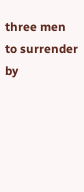three men to surrender by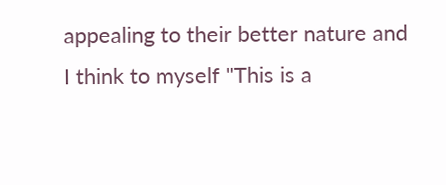appealing to their better nature and I think to myself "This is a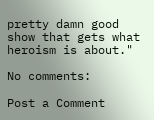pretty damn good show that gets what heroism is about."

No comments:

Post a Comment